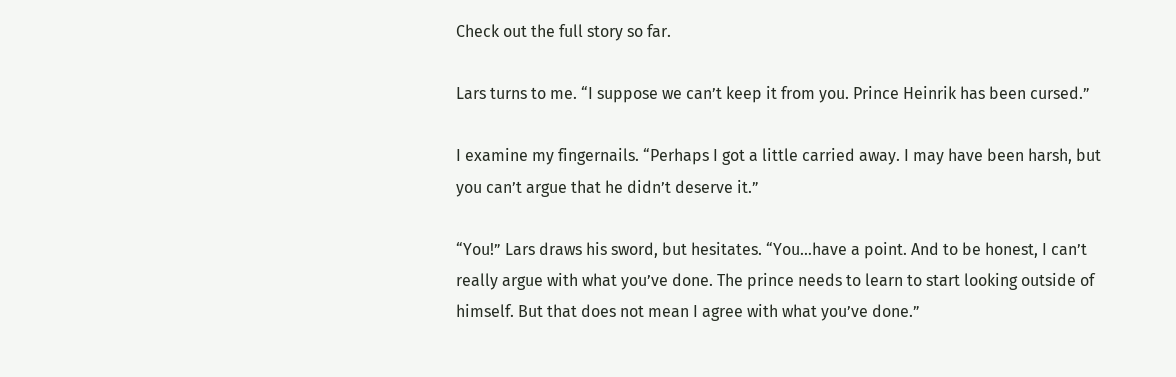Check out the full story so far.

Lars turns to me. “I suppose we can’t keep it from you. Prince Heinrik has been cursed.”

I examine my fingernails. “Perhaps I got a little carried away. I may have been harsh, but you can’t argue that he didn’t deserve it.”

“You!” Lars draws his sword, but hesitates. “You…have a point. And to be honest, I can’t really argue with what you’ve done. The prince needs to learn to start looking outside of himself. But that does not mean I agree with what you’ve done.”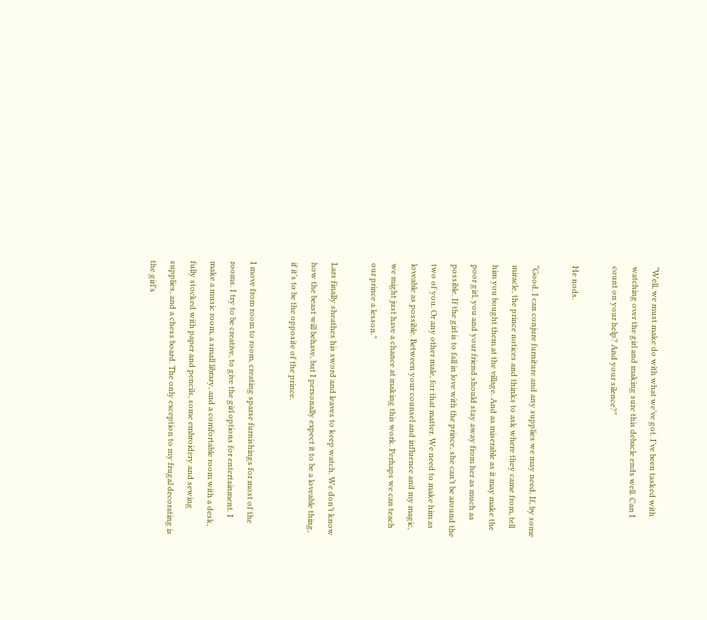“Well, we must make do with what we’ve got. I’ve been tasked with watching over the girl and making sure this debacle ends well. Can I count on your help? And your silence?”

He nods.

“Good. I can conjure furniture and any supplies we may need. If, by some miracle, the prince notices and thinks to ask where they came from, tell him you bought them at the village. And as miserable as it may make the poor girl, you and your friend should stay away from her as much as possible. If the girl is to fall in love with the prince, she can’t be around the two of you. Or any other male, for that matter. We need to make him as loveable as possible. Between your counsel and influence and my magic, we might just have a chance at making this work. Perhaps we can teach our prince a lesson.”

Lars finally sheathes his sword and leaves to keep watch. We don’t know how the beast will behave, but I personally expect it to be a loveable thing, if it’s to be the opposite of the prince.

I move from room to room, creating sparse furnishings for most of the rooms. I try to be creative, to give the girl options for entertainment. I make a music room, a small library, and a comfortable room with a desk, fully stocked with paper and pencils, some embroidery and sewing supplies, and a chess board. The only exception to my frugal decorating is the girl’s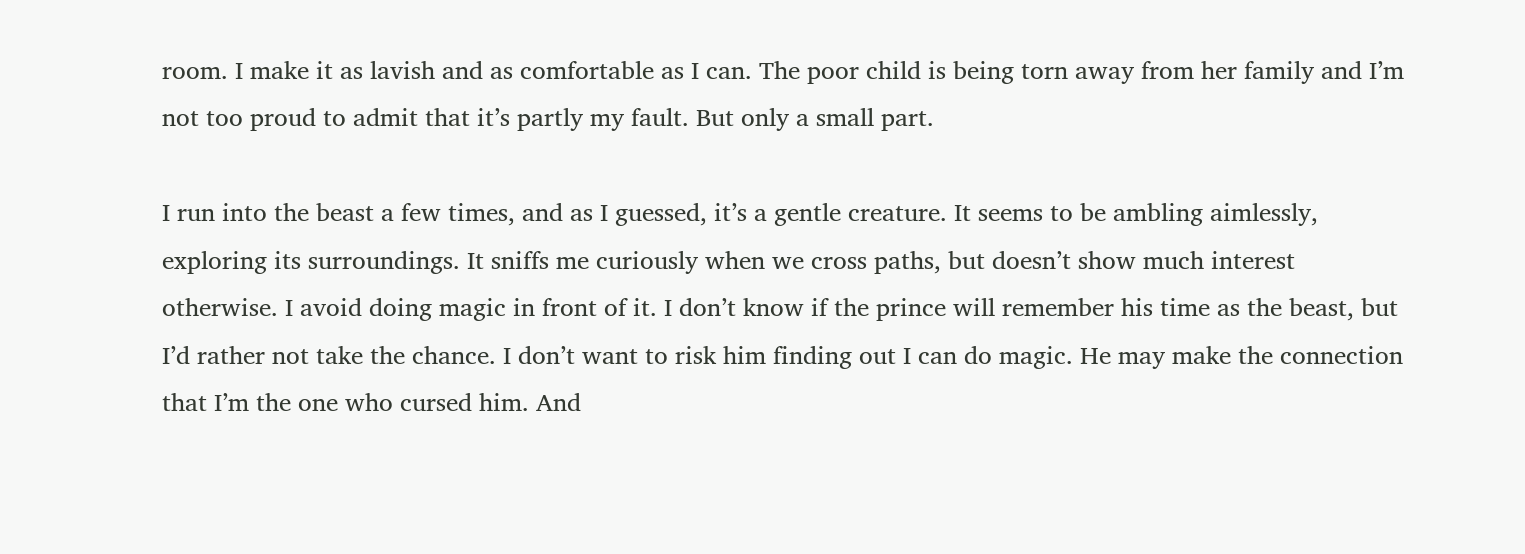room. I make it as lavish and as comfortable as I can. The poor child is being torn away from her family and I’m not too proud to admit that it’s partly my fault. But only a small part.

I run into the beast a few times, and as I guessed, it’s a gentle creature. It seems to be ambling aimlessly, exploring its surroundings. It sniffs me curiously when we cross paths, but doesn’t show much interest otherwise. I avoid doing magic in front of it. I don’t know if the prince will remember his time as the beast, but I’d rather not take the chance. I don’t want to risk him finding out I can do magic. He may make the connection that I’m the one who cursed him. And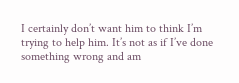I certainly don’t want him to think I’m trying to help him. It’s not as if I’ve done something wrong and am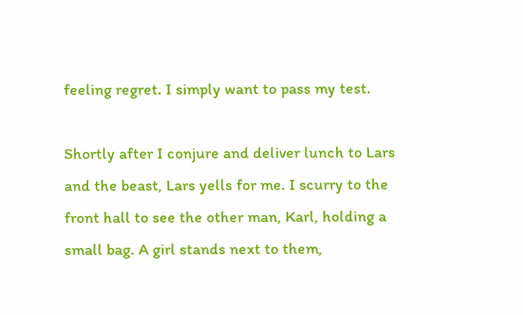feeling regret. I simply want to pass my test.

Shortly after I conjure and deliver lunch to Lars and the beast, Lars yells for me. I scurry to the front hall to see the other man, Karl, holding a small bag. A girl stands next to them,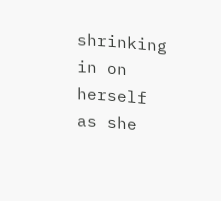shrinking in on herself as she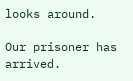looks around.

Our prisoner has arrived.